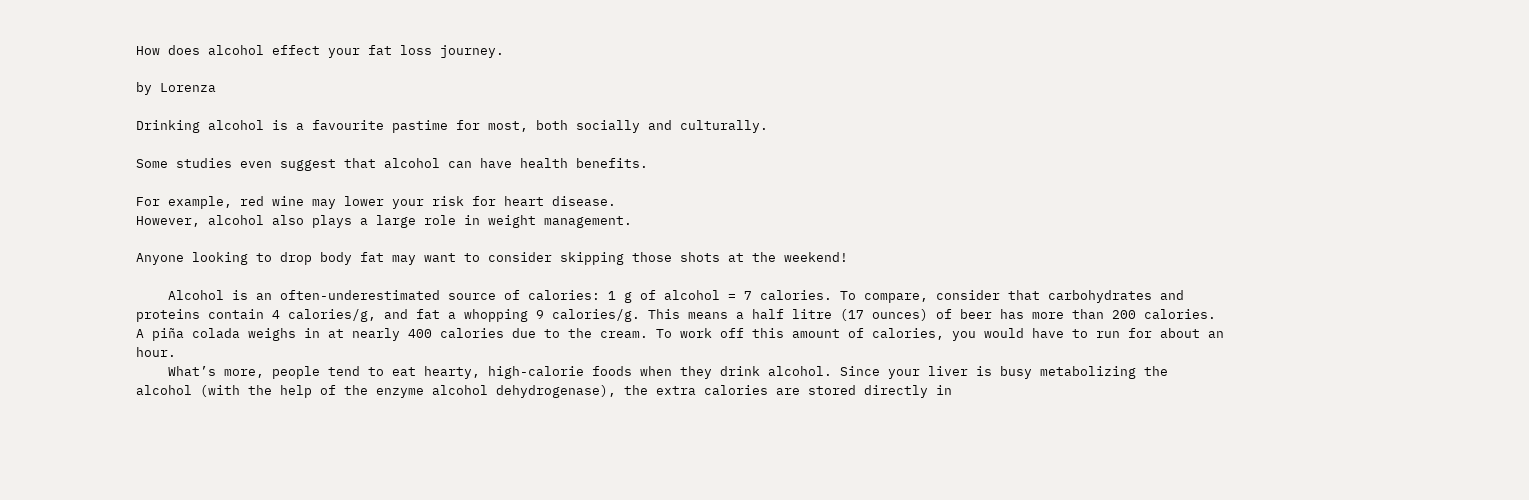How does alcohol effect your fat loss journey.

by Lorenza

Drinking alcohol is a favourite pastime for most, both socially and culturally.

Some studies even suggest that alcohol can have health benefits.

For example, red wine may lower your risk for heart disease.
However, alcohol also plays a large role in weight management.

Anyone looking to drop body fat may want to consider skipping those shots at the weekend!

    Alcohol is an often-underestimated source of calories: 1 g of alcohol = 7 calories. To compare, consider that carbohydrates and proteins contain 4 calories/g, and fat a whopping 9 calories/g. This means a half litre (17 ounces) of beer has more than 200 calories. A piña colada weighs in at nearly 400 calories due to the cream. To work off this amount of calories, you would have to run for about an hour.
    What’s more, people tend to eat hearty, high-calorie foods when they drink alcohol. Since your liver is busy metabolizing the alcohol (with the help of the enzyme alcohol dehydrogenase), the extra calories are stored directly in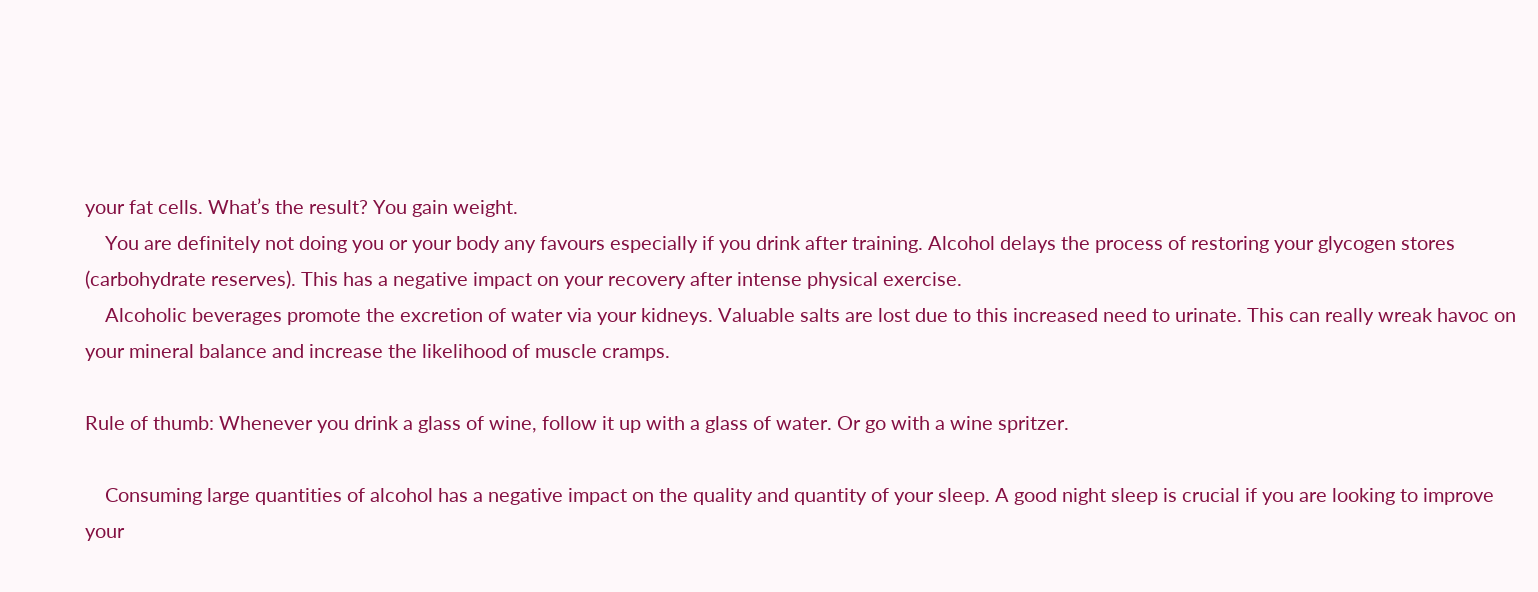your fat cells. What’s the result? You gain weight.
    You are definitely not doing you or your body any favours especially if you drink after training. Alcohol delays the process of restoring your glycogen stores (carbohydrate reserves). This has a negative impact on your recovery after intense physical exercise.
    Alcoholic beverages promote the excretion of water via your kidneys. Valuable salts are lost due to this increased need to urinate. This can really wreak havoc on your mineral balance and increase the likelihood of muscle cramps.

Rule of thumb: Whenever you drink a glass of wine, follow it up with a glass of water. Or go with a wine spritzer.

    Consuming large quantities of alcohol has a negative impact on the quality and quantity of your sleep. A good night sleep is crucial if you are looking to improve your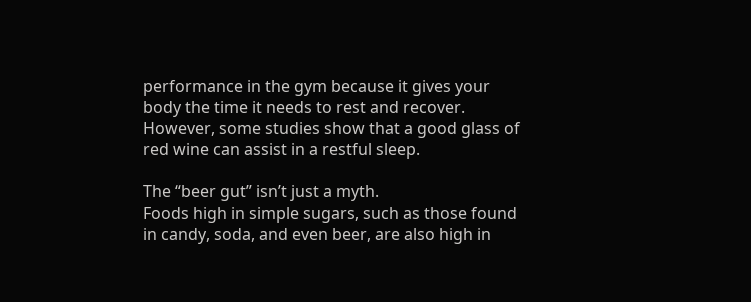performance in the gym because it gives your body the time it needs to rest and recover. However, some studies show that a good glass of red wine can assist in a restful sleep.

The “beer gut” isn’t just a myth.
Foods high in simple sugars, such as those found in candy, soda, and even beer, are also high in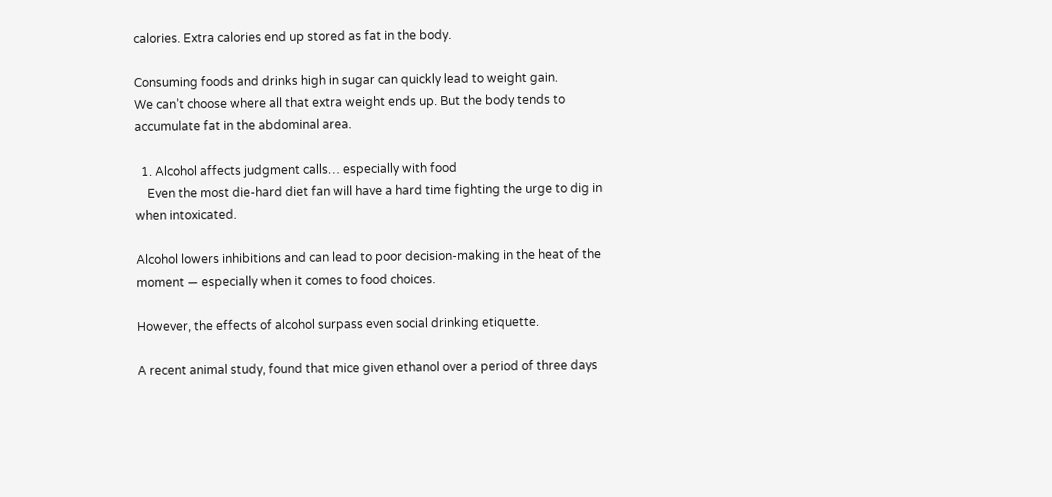calories. Extra calories end up stored as fat in the body.

Consuming foods and drinks high in sugar can quickly lead to weight gain.
We can’t choose where all that extra weight ends up. But the body tends to accumulate fat in the abdominal area.

  1. Alcohol affects judgment calls… especially with food
    Even the most die-hard diet fan will have a hard time fighting the urge to dig in when intoxicated.

Alcohol lowers inhibitions and can lead to poor decision-making in the heat of the moment — especially when it comes to food choices.

However, the effects of alcohol surpass even social drinking etiquette.

A recent animal study, found that mice given ethanol over a period of three days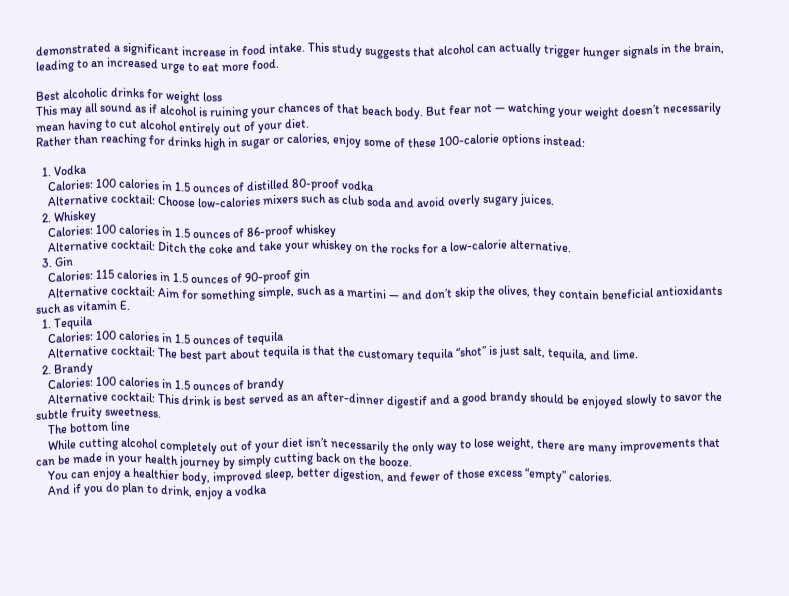demonstrated a significant increase in food intake. This study suggests that alcohol can actually trigger hunger signals in the brain, leading to an increased urge to eat more food.

Best alcoholic drinks for weight loss
This may all sound as if alcohol is ruining your chances of that beach body. But fear not — watching your weight doesn’t necessarily mean having to cut alcohol entirely out of your diet.
Rather than reaching for drinks high in sugar or calories, enjoy some of these 100-calorie options instead:

  1. Vodka
    Calories: 100 calories in 1.5 ounces of distilled 80-proof vodka
    Alternative cocktail: Choose low-calories mixers such as club soda and avoid overly sugary juices.
  2. Whiskey
    Calories: 100 calories in 1.5 ounces of 86-proof whiskey
    Alternative cocktail: Ditch the coke and take your whiskey on the rocks for a low-calorie alternative.
  3. Gin
    Calories: 115 calories in 1.5 ounces of 90-proof gin
    Alternative cocktail: Aim for something simple, such as a martini — and don’t skip the olives, they contain beneficial antioxidants such as vitamin E.
  1. Tequila
    Calories: 100 calories in 1.5 ounces of tequila
    Alternative cocktail: The best part about tequila is that the customary tequila “shot” is just salt, tequila, and lime.
  2. Brandy
    Calories: 100 calories in 1.5 ounces of brandy
    Alternative cocktail: This drink is best served as an after-dinner digestif and a good brandy should be enjoyed slowly to savor the subtle fruity sweetness.
    The bottom line
    While cutting alcohol completely out of your diet isn’t necessarily the only way to lose weight, there are many improvements that can be made in your health journey by simply cutting back on the booze.
    You can enjoy a healthier body, improved sleep, better digestion, and fewer of those excess “empty” calories.
    And if you do plan to drink, enjoy a vodka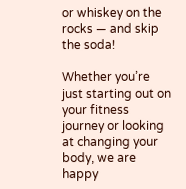or whiskey on the rocks — and skip the soda!

Whether you’re just starting out on your fitness journey or looking at changing your body, we are happy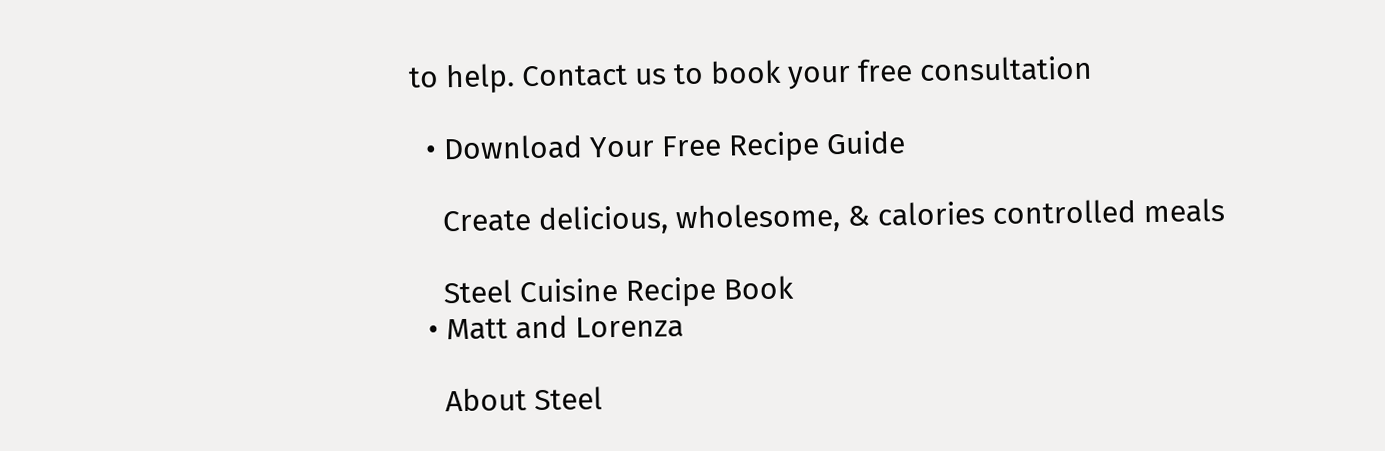to help. Contact us to book your free consultation

  • Download Your Free Recipe Guide

    Create delicious, wholesome, & calories controlled meals

    Steel Cuisine Recipe Book
  • Matt and Lorenza

    About Steel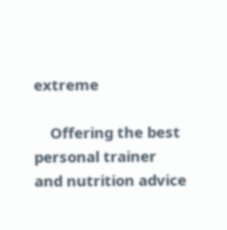extreme

    Offering the best personal trainer and nutrition advice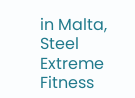in Malta, Steel Extreme Fitness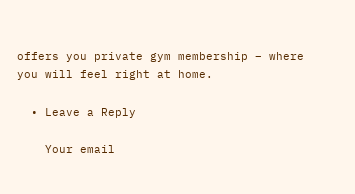offers you private gym membership – where you will feel right at home.

  • Leave a Reply

    Your email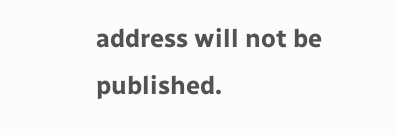address will not be published.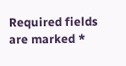Required fields are marked *